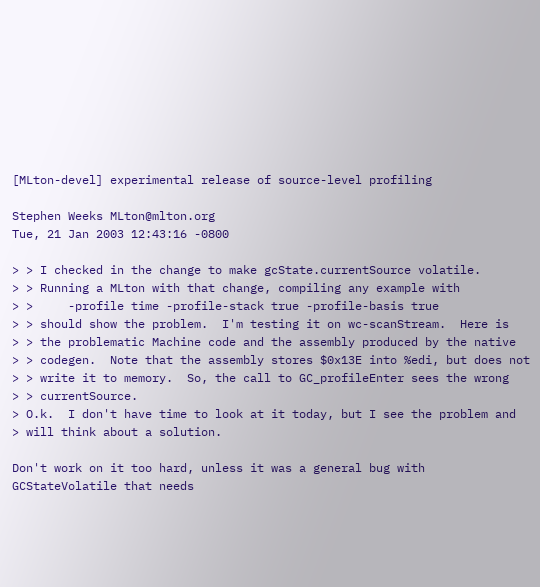[MLton-devel] experimental release of source-level profiling

Stephen Weeks MLton@mlton.org
Tue, 21 Jan 2003 12:43:16 -0800

> > I checked in the change to make gcState.currentSource volatile.
> > Running a MLton with that change, compiling any example with
> >     -profile time -profile-stack true -profile-basis true
> > should show the problem.  I'm testing it on wc-scanStream.  Here is
> > the problematic Machine code and the assembly produced by the native
> > codegen.  Note that the assembly stores $0x13E into %edi, but does not
> > write it to memory.  So, the call to GC_profileEnter sees the wrong
> > currentSource.
> O.k.  I don't have time to look at it today, but I see the problem and
> will think about a solution.

Don't work on it too hard, unless it was a general bug with
GCStateVolatile that needs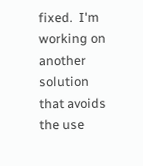fixed.  I'm working on another solution
that avoids the use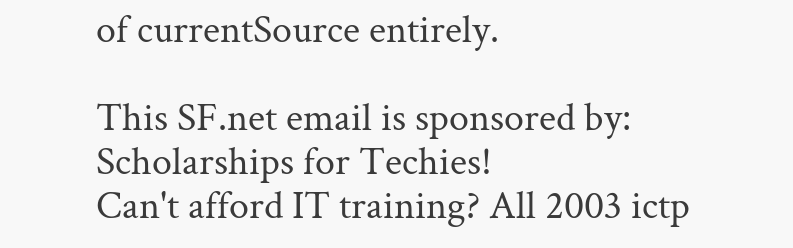of currentSource entirely.

This SF.net email is sponsored by: Scholarships for Techies!
Can't afford IT training? All 2003 ictp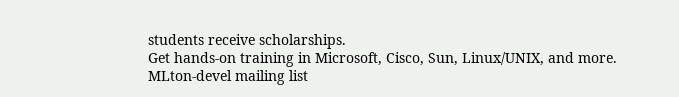students receive scholarships.
Get hands-on training in Microsoft, Cisco, Sun, Linux/UNIX, and more.
MLton-devel mailing list